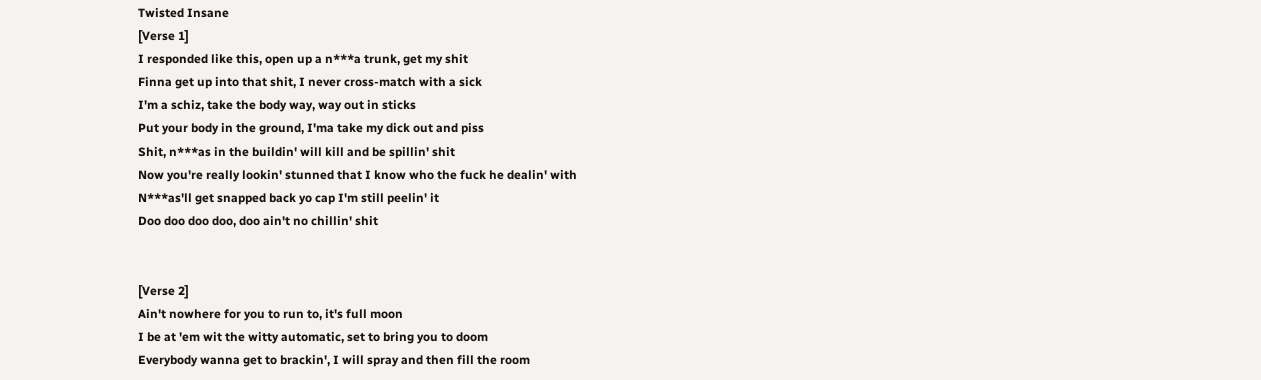Twisted Insane
[Verse 1]
I responded like this, open up a n***a trunk, get my shit
Finna get up into that shit, I never cross-match with a sick
I'm a schiz, take the body way, way out in sticks
Put your body in the ground, I'ma take my dick out and piss
Shit, n***as in the buildin' will kill and be spillin' shit
Now you're really lookin' stunned that I know who the fuck he dealin' with
N***as'll get snapped back yo cap I'm still peelin' it
Doo doo doo doo, doo ain't no chillin' shit


[Verse 2]
Ain't nowhere for you to run to, it's full moon
I be at 'em wit the witty automatic, set to bring you to doom
Everybody wanna get to brackin', I will spray and then fill the room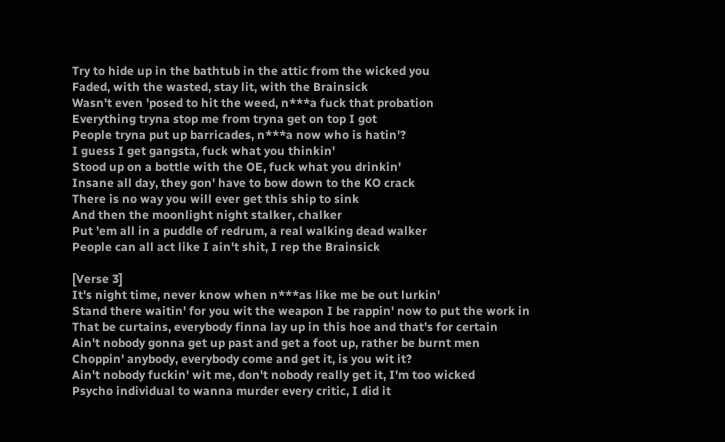Try to hide up in the bathtub in the attic from the wicked you
Faded, with the wasted, stay lit, with the Brainsick
Wasn't even 'posed to hit the weed, n***a fuck that probation
Everything tryna stop me from tryna get on top I got
People tryna put up barricades, n***a now who is hatin'?
I guess I get gangsta, fuck what you thinkin'
Stood up on a bottle with the OE, fuck what you drinkin'
Insane all day, they gon' have to bow down to the KO crack
There is no way you will ever get this ship to sink
And then the moonlight night stalker, chalker
Put 'em all in a puddle of redrum, a real walking dead walker
People can all act like I ain't shit, I rep the Brainsick

[Verse 3]
It's night time, never know when n***as like me be out lurkin'
Stand there waitin' for you wit the weapon I be rappin' now to put the work in
That be curtains, everybody finna lay up in this hoe and that's for certain
Ain't nobody gonna get up past and get a foot up, rather be burnt men
Choppin' anybody, everybody come and get it, is you wit it?
Ain't nobody fuckin' wit me, don't nobody really get it, I'm too wicked
Psycho individual to wanna murder every critic, I did it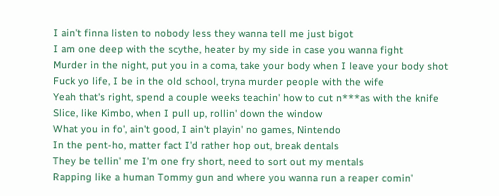I ain't finna listen to nobody less they wanna tell me just bigot
I am one deep with the scythe, heater by my side in case you wanna fight
Murder in the night, put you in a coma, take your body when I leave your body shot
Fuck yo life, I be in the old school, tryna murder people with the wife
Yeah that's right, spend a couple weeks teachin' how to cut n***as with the knife
Slice, like Kimbo, when I pull up, rollin' down the window
What you in fo', ain't good, I ain't playin' no games, Nintendo
In the pent-ho, matter fact I'd rather hop out, break dentals
They be tellin' me I'm one fry short, need to sort out my mentals
Rapping like a human Tommy gun and where you wanna run a reaper comin'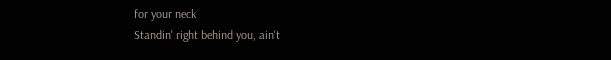for your neck
Standin' right behind you, ain't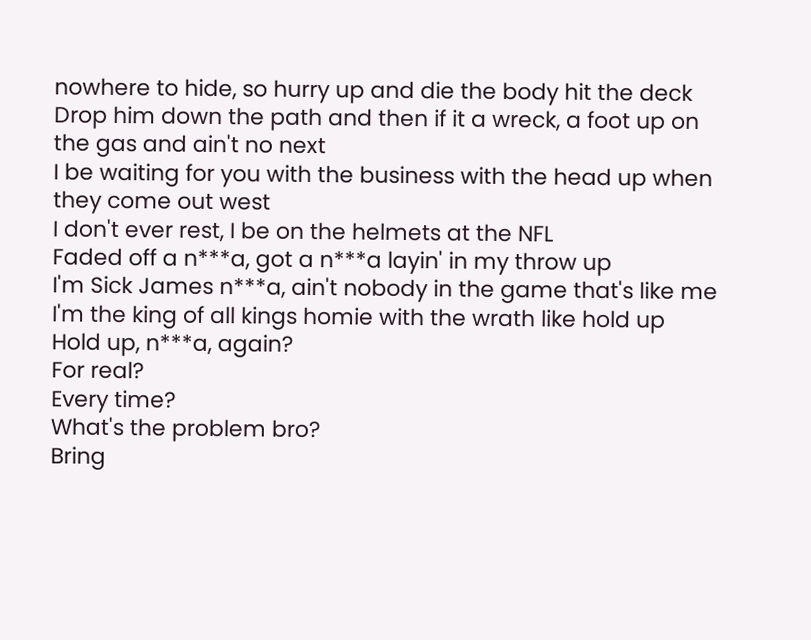nowhere to hide, so hurry up and die the body hit the deck
Drop him down the path and then if it a wreck, a foot up on the gas and ain't no next
I be waiting for you with the business with the head up when they come out west
I don't ever rest, I be on the helmets at the NFL
Faded off a n***a, got a n***a layin' in my throw up
I'm Sick James n***a, ain't nobody in the game that's like me
I'm the king of all kings homie with the wrath like hold up
Hold up, n***a, again?
For real?
Every time?
What's the problem bro?
Bring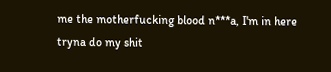me the motherfucking blood n***a, I'm in here tryna do my shit